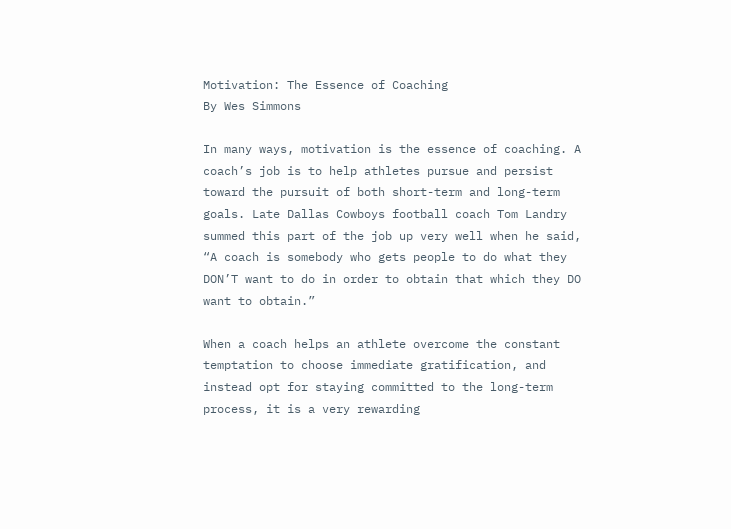Motivation: The Essence of Coaching
By Wes Simmons

In many ways, motivation is the essence of coaching. A coach’s job is to help athletes pursue and persist toward the pursuit of both short-term and long-term goals. Late Dallas Cowboys football coach Tom Landry summed this part of the job up very well when he said, “A coach is somebody who gets people to do what they DON’T want to do in order to obtain that which they DO want to obtain.”

When a coach helps an athlete overcome the constant temptation to choose immediate gratification, and instead opt for staying committed to the long-term process, it is a very rewarding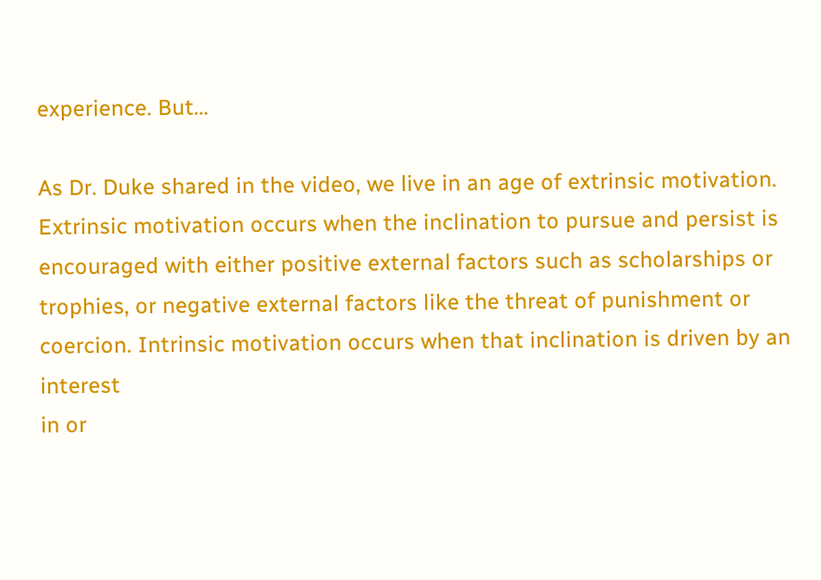experience. But…

As Dr. Duke shared in the video, we live in an age of extrinsic motivation. Extrinsic motivation occurs when the inclination to pursue and persist is encouraged with either positive external factors such as scholarships or trophies, or negative external factors like the threat of punishment or coercion. Intrinsic motivation occurs when that inclination is driven by an interest
in or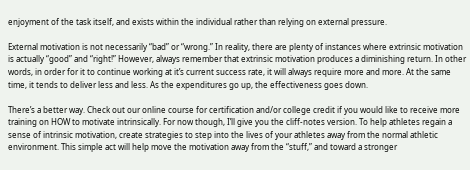enjoyment of the task itself, and exists within the individual rather than relying on external pressure.

External motivation is not necessarily “bad” or “wrong.” In reality, there are plenty of instances where extrinsic motivation is actually “good” and “right!” However, always remember that extrinsic motivation produces a diminishing return. In other words, in order for it to continue working at it’s current success rate, it will always require more and more. At the same time, it tends to deliver less and less. As the expenditures go up, the effectiveness goes down.

There’s a better way. Check out our online course for certification and/or college credit if you would like to receive more training on HOW to motivate intrinsically. For now though, I’ll give you the cliff-notes version. To help athletes regain a sense of intrinsic motivation, create strategies to step into the lives of your athletes away from the normal athletic environment. This simple act will help move the motivation away from the “stuff,” and toward a stronger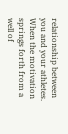relationship between you and your athletes. When the motivation springs forth from a well of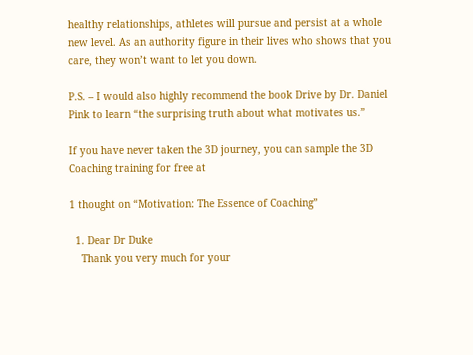healthy relationships, athletes will pursue and persist at a whole new level. As an authority figure in their lives who shows that you care, they won’t want to let you down.

P.S. – I would also highly recommend the book Drive by Dr. Daniel Pink to learn “the surprising truth about what motivates us.”

If you have never taken the 3D journey, you can sample the 3D Coaching training for free at

1 thought on “Motivation: The Essence of Coaching”

  1. Dear Dr Duke
    Thank you very much for your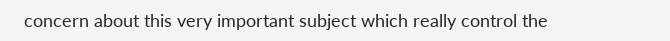concern about this very important subject which really control the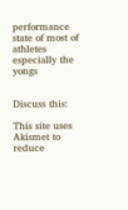performance state of most of athletes especially the yongs


Discuss this:

This site uses Akismet to reduce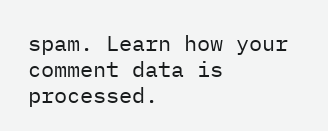spam. Learn how your comment data is processed.